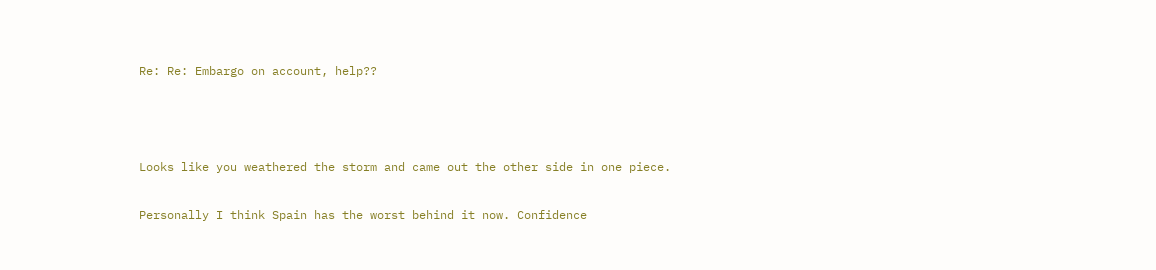Re: Re: Embargo on account, help??



Looks like you weathered the storm and came out the other side in one piece.

Personally I think Spain has the worst behind it now. Confidence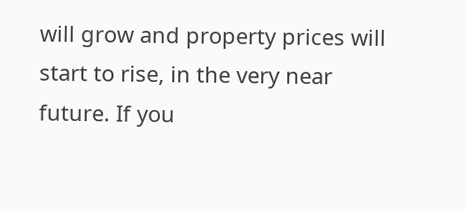will grow and property prices will start to rise, in the very near future. If you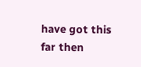have got this far then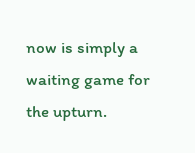now is simply a waiting game for the upturn.